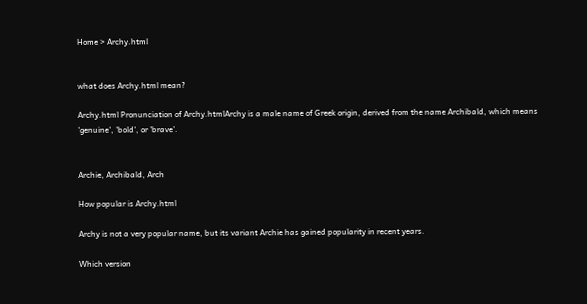Home > Archy.html


what does Archy.html mean?

Archy.html Pronunciation of Archy.htmlArchy is a male name of Greek origin, derived from the name Archibald, which means 'genuine', 'bold', or 'brave'.


Archie, Archibald, Arch

How popular is Archy.html

Archy is not a very popular name, but its variant Archie has gained popularity in recent years.

Which version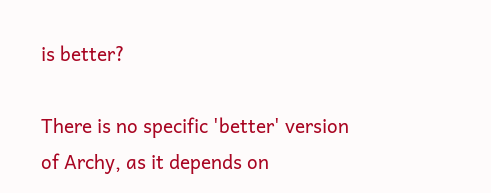is better?

There is no specific 'better' version of Archy, as it depends on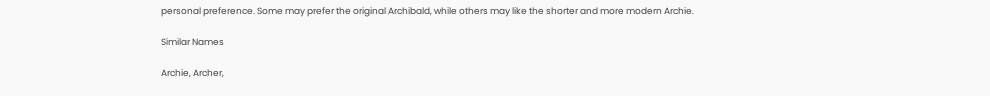personal preference. Some may prefer the original Archibald, while others may like the shorter and more modern Archie.

Similar Names

Archie, Archer,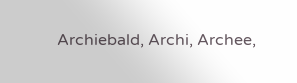Archiebald, Archi, Archee,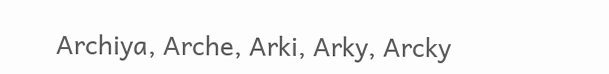Archiya, Arche, Arki, Arky, Arcky